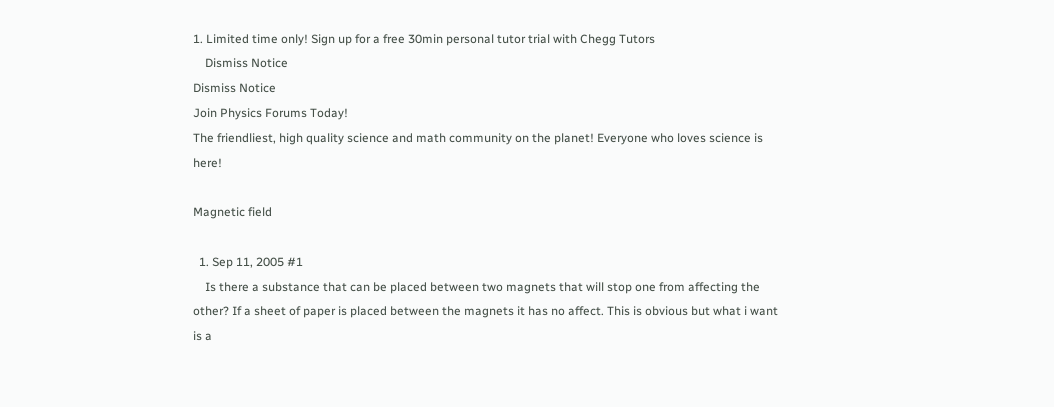1. Limited time only! Sign up for a free 30min personal tutor trial with Chegg Tutors
    Dismiss Notice
Dismiss Notice
Join Physics Forums Today!
The friendliest, high quality science and math community on the planet! Everyone who loves science is here!

Magnetic field

  1. Sep 11, 2005 #1
    Is there a substance that can be placed between two magnets that will stop one from affecting the other? If a sheet of paper is placed between the magnets it has no affect. This is obvious but what i want is a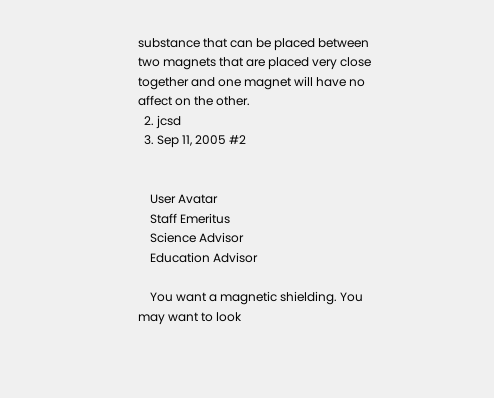substance that can be placed between two magnets that are placed very close together and one magnet will have no affect on the other.
  2. jcsd
  3. Sep 11, 2005 #2


    User Avatar
    Staff Emeritus
    Science Advisor
    Education Advisor

    You want a magnetic shielding. You may want to look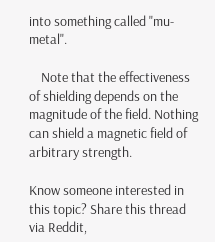into something called "mu-metal".

    Note that the effectiveness of shielding depends on the magnitude of the field. Nothing can shield a magnetic field of arbitrary strength.

Know someone interested in this topic? Share this thread via Reddit,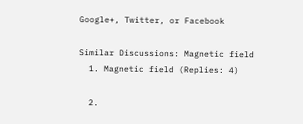Google+, Twitter, or Facebook

Similar Discussions: Magnetic field
  1. Magnetic field (Replies: 4)

  2.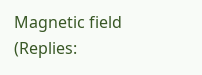Magnetic field (Replies: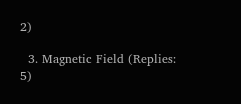2)

  3. Magnetic Field (Replies: 5)